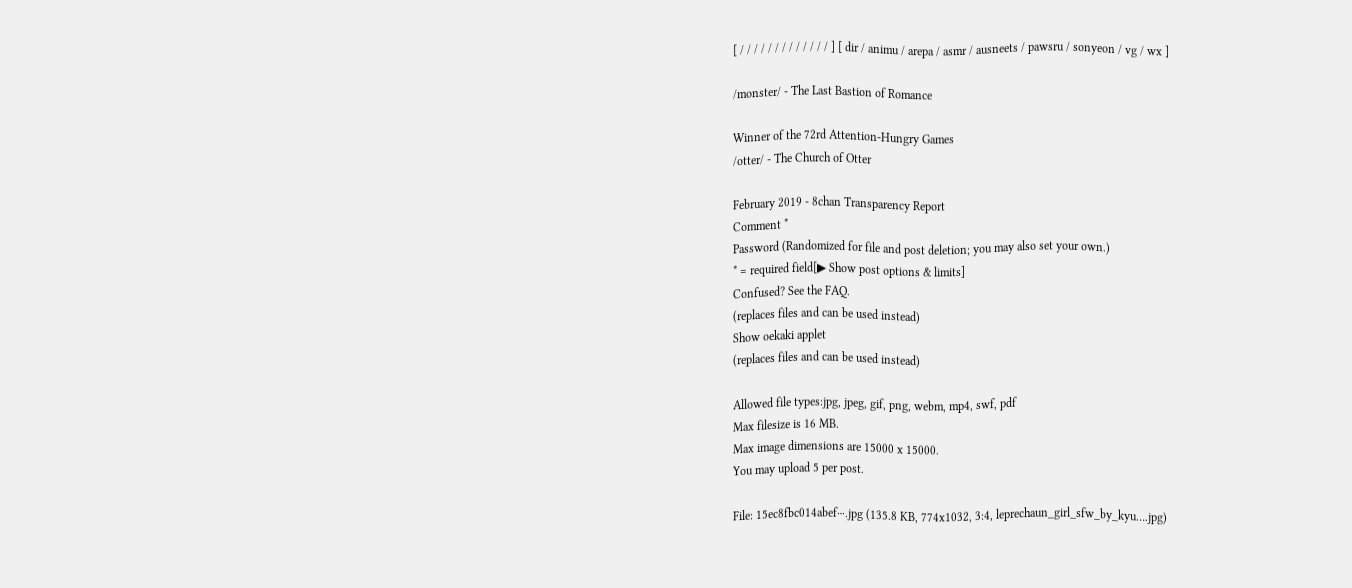[ / / / / / / / / / / / / / ] [ dir / animu / arepa / asmr / ausneets / pawsru / sonyeon / vg / wx ]

/monster/ - The Last Bastion of Romance

Winner of the 72rd Attention-Hungry Games
/otter/ - The Church of Otter

February 2019 - 8chan Transparency Report
Comment *
Password (Randomized for file and post deletion; you may also set your own.)
* = required field[▶ Show post options & limits]
Confused? See the FAQ.
(replaces files and can be used instead)
Show oekaki applet
(replaces files and can be used instead)

Allowed file types:jpg, jpeg, gif, png, webm, mp4, swf, pdf
Max filesize is 16 MB.
Max image dimensions are 15000 x 15000.
You may upload 5 per post.

File: 15ec8fbc014abef⋯.jpg (135.8 KB, 774x1032, 3:4, leprechaun_girl_sfw_by_kyu….jpg)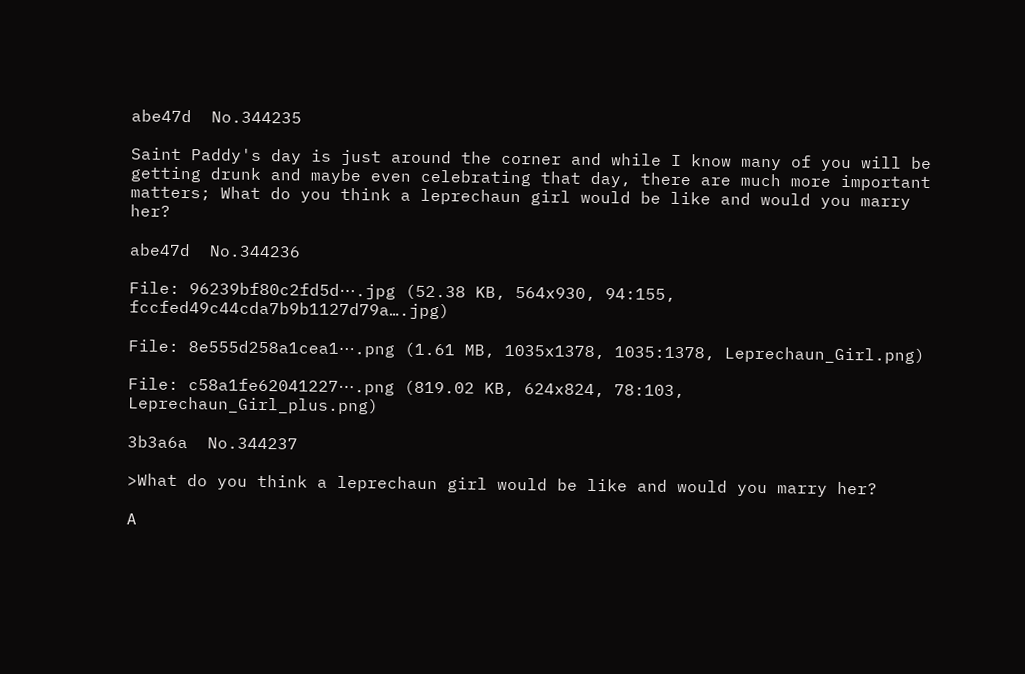abe47d  No.344235

Saint Paddy's day is just around the corner and while I know many of you will be getting drunk and maybe even celebrating that day, there are much more important matters; What do you think a leprechaun girl would be like and would you marry her?

abe47d  No.344236

File: 96239bf80c2fd5d⋯.jpg (52.38 KB, 564x930, 94:155, fccfed49c44cda7b9b1127d79a….jpg)

File: 8e555d258a1cea1⋯.png (1.61 MB, 1035x1378, 1035:1378, Leprechaun_Girl.png)

File: c58a1fe62041227⋯.png (819.02 KB, 624x824, 78:103, Leprechaun_Girl_plus.png)

3b3a6a  No.344237

>What do you think a leprechaun girl would be like and would you marry her?

A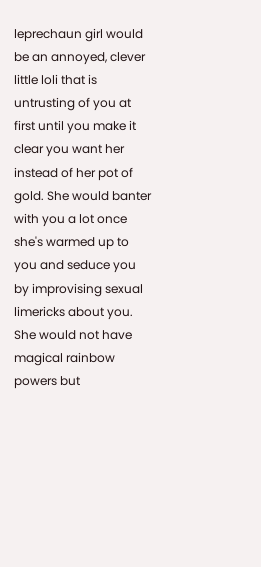leprechaun girl would be an annoyed, clever little loli that is untrusting of you at first until you make it clear you want her instead of her pot of gold. She would banter with you a lot once she's warmed up to you and seduce you by improvising sexual limericks about you. She would not have magical rainbow powers but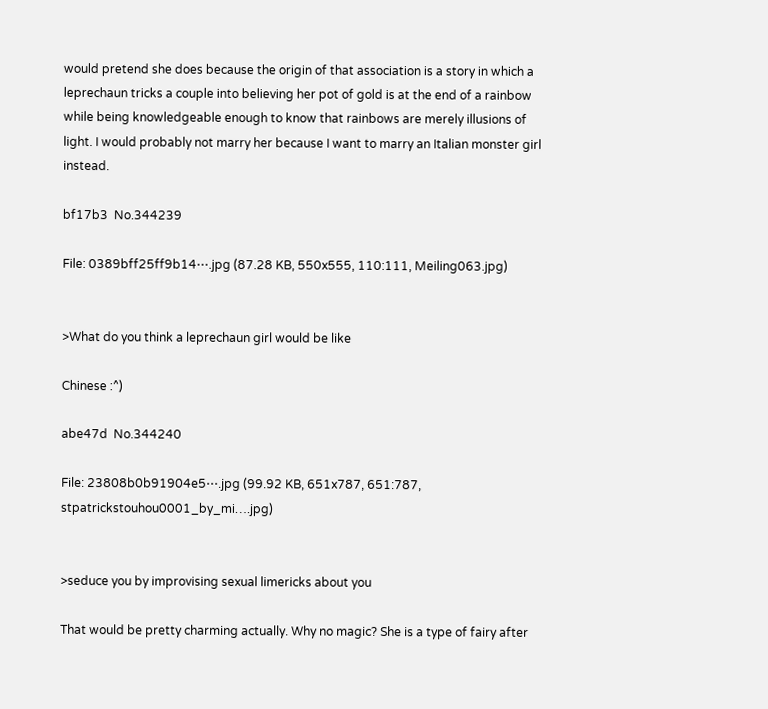would pretend she does because the origin of that association is a story in which a leprechaun tricks a couple into believing her pot of gold is at the end of a rainbow while being knowledgeable enough to know that rainbows are merely illusions of light. I would probably not marry her because I want to marry an Italian monster girl instead.

bf17b3  No.344239

File: 0389bff25ff9b14⋯.jpg (87.28 KB, 550x555, 110:111, Meiling063.jpg)


>What do you think a leprechaun girl would be like

Chinese :^)

abe47d  No.344240

File: 23808b0b91904e5⋯.jpg (99.92 KB, 651x787, 651:787, stpatrickstouhou0001_by_mi….jpg)


>seduce you by improvising sexual limericks about you

That would be pretty charming actually. Why no magic? She is a type of fairy after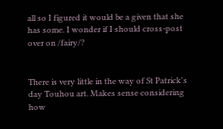all so I figured it would be a given that she has some. I wonder if I should cross-post over on /fairy/?


There is very little in the way of St Patrick's day Touhou art. Makes sense considering how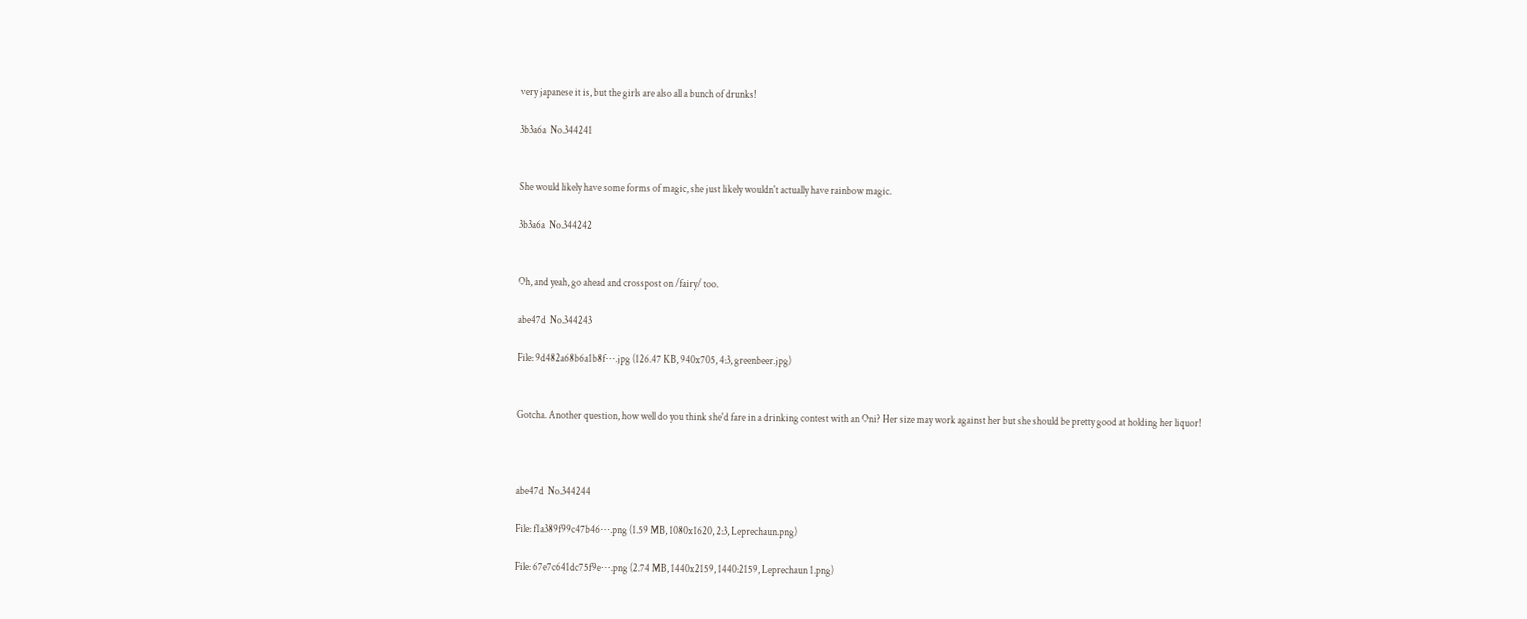very japanese it is, but the girls are also all a bunch of drunks!

3b3a6a  No.344241


She would likely have some forms of magic, she just likely wouldn't actually have rainbow magic.

3b3a6a  No.344242


Oh, and yeah, go ahead and crosspost on /fairy/ too.

abe47d  No.344243

File: 9d482a68b6a1b8f⋯.jpg (126.47 KB, 940x705, 4:3, greenbeer.jpg)


Gotcha. Another question, how well do you think she'd fare in a drinking contest with an Oni? Her size may work against her but she should be pretty good at holding her liquor!



abe47d  No.344244

File: f1a389f99c47b46⋯.png (1.59 MB, 1080x1620, 2:3, Leprechaun.png)

File: 67e7c641dc75f9e⋯.png (2.74 MB, 1440x2159, 1440:2159, Leprechaun 1.png)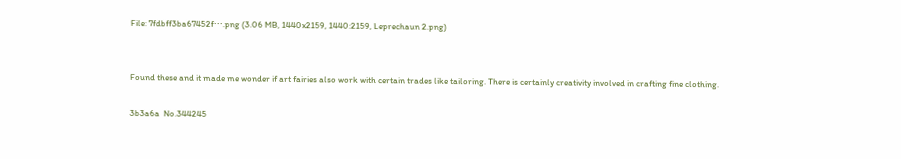File: 7fdbff3ba67452f⋯.png (3.06 MB, 1440x2159, 1440:2159, Leprechaun 2.png)


Found these and it made me wonder if art fairies also work with certain trades like tailoring. There is certainly creativity involved in crafting fine clothing.

3b3a6a  No.344245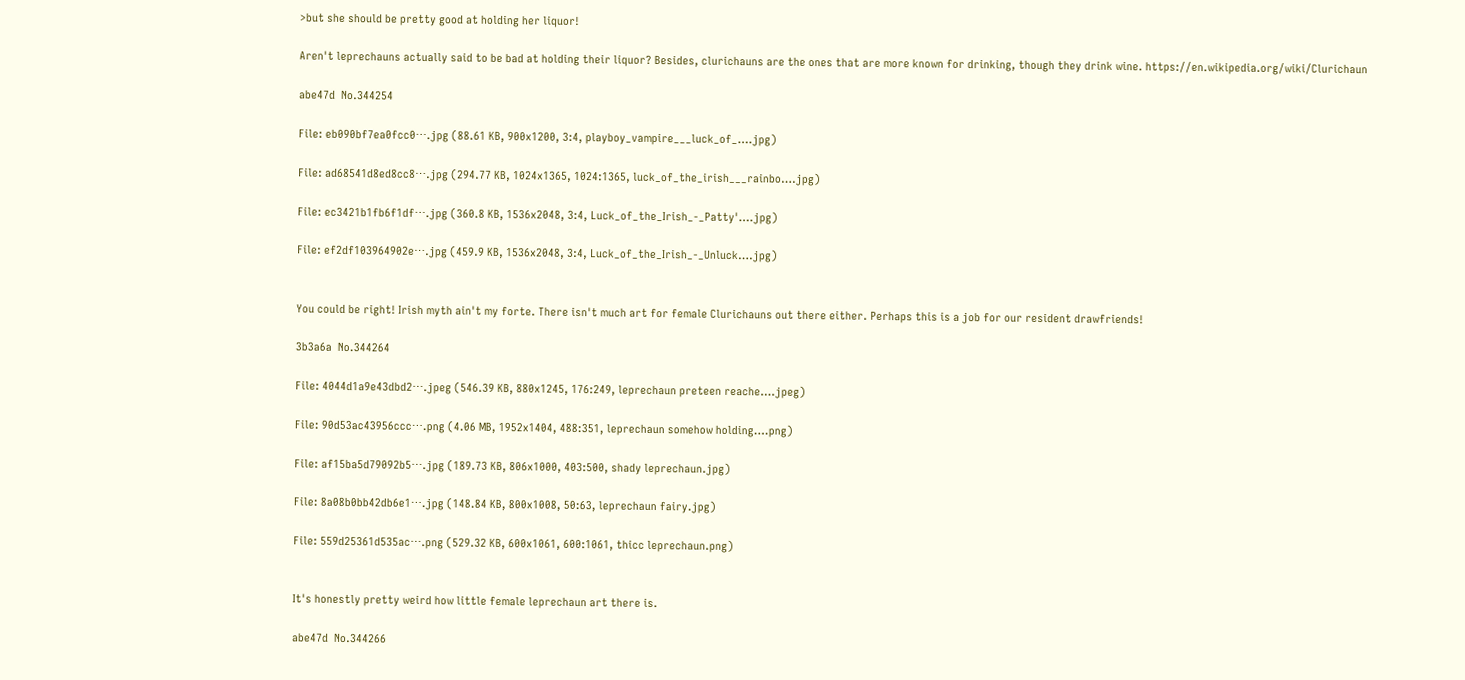>but she should be pretty good at holding her liquor!

Aren't leprechauns actually said to be bad at holding their liquor? Besides, clurichauns are the ones that are more known for drinking, though they drink wine. https://en.wikipedia.org/wiki/Clurichaun

abe47d  No.344254

File: eb090bf7ea0fcc0⋯.jpg (88.61 KB, 900x1200, 3:4, playboy_vampire___luck_of_….jpg)

File: ad68541d8ed8cc8⋯.jpg (294.77 KB, 1024x1365, 1024:1365, luck_of_the_irish___rainbo….jpg)

File: ec3421b1fb6f1df⋯.jpg (360.8 KB, 1536x2048, 3:4, Luck_of_the_Irish_-_Patty'….jpg)

File: ef2df103964902e⋯.jpg (459.9 KB, 1536x2048, 3:4, Luck_of_the_Irish_-_Unluck….jpg)


You could be right! Irish myth ain't my forte. There isn't much art for female Clurichauns out there either. Perhaps this is a job for our resident drawfriends!

3b3a6a  No.344264

File: 4044d1a9e43dbd2⋯.jpeg (546.39 KB, 880x1245, 176:249, leprechaun preteen reache….jpeg)

File: 90d53ac43956ccc⋯.png (4.06 MB, 1952x1404, 488:351, leprechaun somehow holding….png)

File: af15ba5d79092b5⋯.jpg (189.73 KB, 806x1000, 403:500, shady leprechaun.jpg)

File: 8a08b0bb42db6e1⋯.jpg (148.84 KB, 800x1008, 50:63, leprechaun fairy.jpg)

File: 559d25361d535ac⋯.png (529.32 KB, 600x1061, 600:1061, thicc leprechaun.png)


It's honestly pretty weird how little female leprechaun art there is.

abe47d  No.344266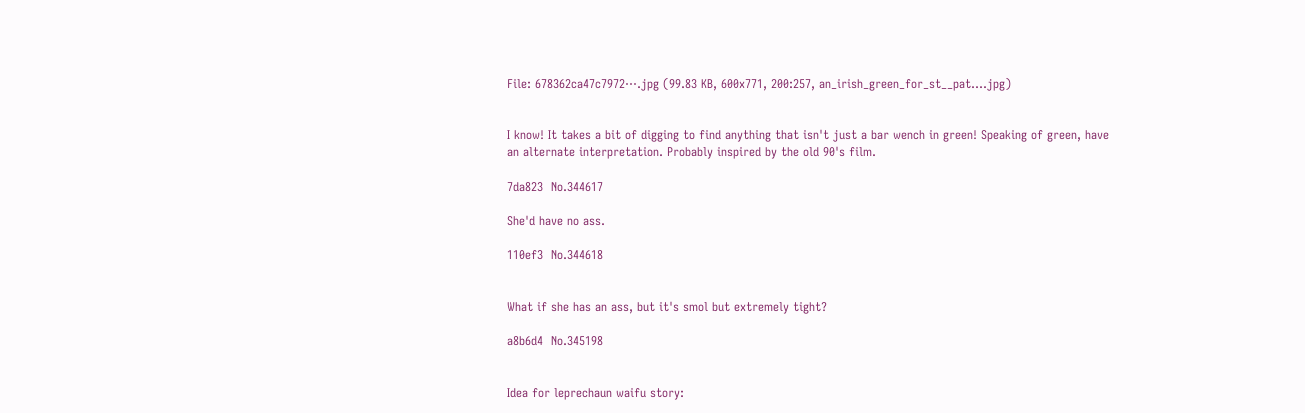File: 678362ca47c7972⋯.jpg (99.83 KB, 600x771, 200:257, an_irish_green_for_st__pat….jpg)


I know! It takes a bit of digging to find anything that isn't just a bar wench in green! Speaking of green, have an alternate interpretation. Probably inspired by the old 90's film.

7da823  No.344617

She'd have no ass.

110ef3  No.344618


What if she has an ass, but it's smol but extremely tight?

a8b6d4  No.345198


Idea for leprechaun waifu story: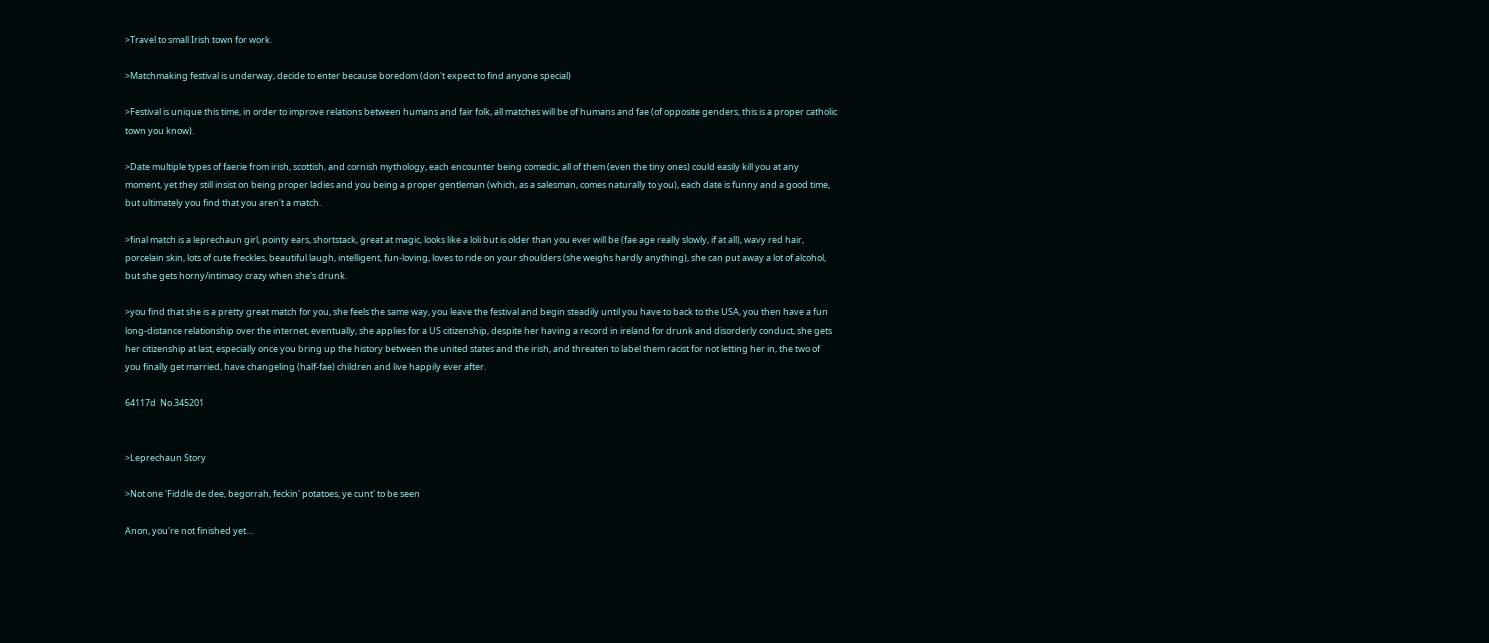>Travel to small Irish town for work.

>Matchmaking festival is underway, decide to enter because boredom (don't expect to find anyone special)

>Festival is unique this time, in order to improve relations between humans and fair folk, all matches will be of humans and fae (of opposite genders, this is a proper catholic town you know).

>Date multiple types of faerie from irish, scottish, and cornish mythology, each encounter being comedic, all of them (even the tiny ones) could easily kill you at any moment, yet they still insist on being proper ladies and you being a proper gentleman (which, as a salesman, comes naturally to you), each date is funny and a good time, but ultimately you find that you aren't a match.

>final match is a leprechaun girl, pointy ears, shortstack, great at magic, looks like a loli but is older than you ever will be (fae age really slowly, if at all), wavy red hair, porcelain skin, lots of cute freckles, beautiful laugh, intelligent, fun-loving, loves to ride on your shoulders (she weighs hardly anything), she can put away a lot of alcohol, but she gets horny/intimacy crazy when she's drunk.

>you find that she is a pretty great match for you, she feels the same way, you leave the festival and begin steadily until you have to back to the USA, you then have a fun long-distance relationship over the internet, eventually, she applies for a US citizenship, despite her having a record in ireland for drunk and disorderly conduct, she gets her citizenship at last, especially once you bring up the history between the united states and the irish, and threaten to label them racist for not letting her in, the two of you finally get married, have changeling (half-fae) children and live happily ever after.

64117d  No.345201


>Leprechaun Story

>Not one 'Fiddle de dee, begorrah, feckin' potatoes, ye cunt' to be seen

Anon, you're not finished yet…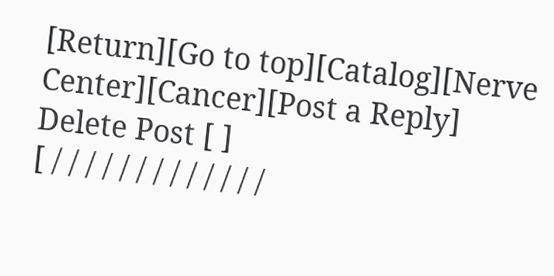[Return][Go to top][Catalog][Nerve Center][Cancer][Post a Reply]
Delete Post [ ]
[ / / / / / / / / / / / / /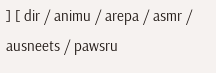] [ dir / animu / arepa / asmr / ausneets / pawsru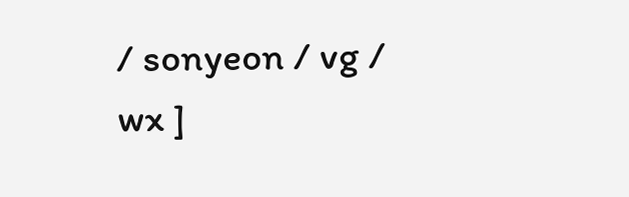/ sonyeon / vg / wx ]